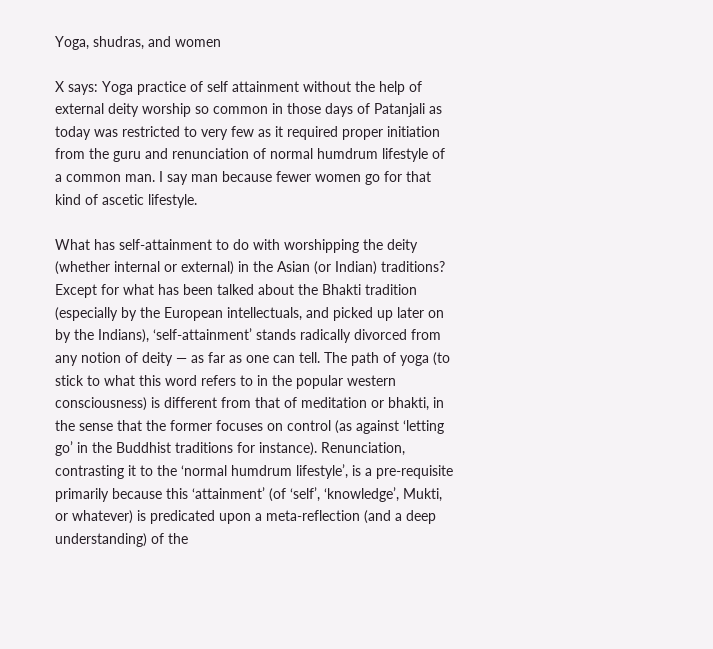Yoga, shudras, and women

X says: Yoga practice of self attainment without the help of external deity worship so common in those days of Patanjali as today was restricted to very few as it required proper initiation from the guru and renunciation of normal humdrum lifestyle of a common man. I say man because fewer women go for that kind of ascetic lifestyle.

What has self-attainment to do with worshipping the deity (whether internal or external) in the Asian (or Indian) traditions? Except for what has been talked about the Bhakti tradition (especially by the European intellectuals, and picked up later on by the Indians), ‘self-attainment’ stands radically divorced from any notion of deity — as far as one can tell. The path of yoga (to stick to what this word refers to in the popular western consciousness) is different from that of meditation or bhakti, in the sense that the former focuses on control (as against ‘letting go’ in the Buddhist traditions for instance). Renunciation, contrasting it to the ‘normal humdrum lifestyle’, is a pre-requisite primarily because this ‘attainment’ (of ‘self’, ‘knowledge’, Mukti, or whatever) is predicated upon a meta-reflection (and a deep understanding) of the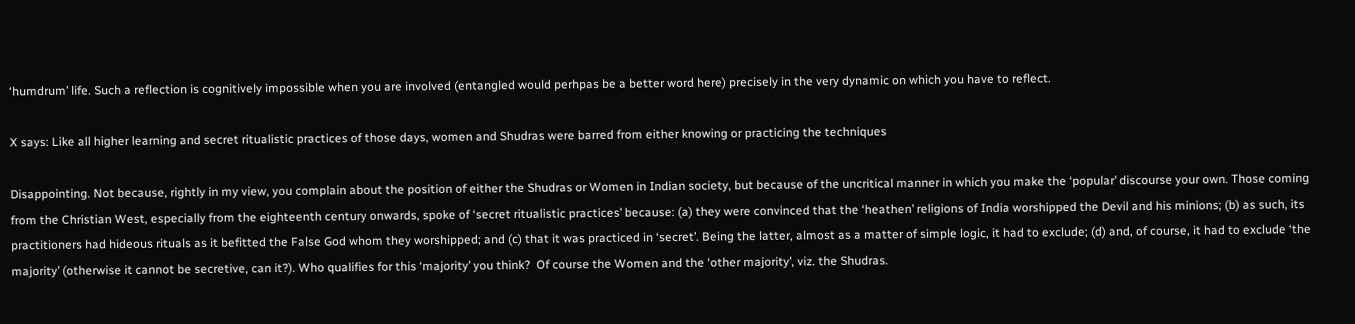‘humdrum’ life. Such a reflection is cognitively impossible when you are involved (entangled would perhpas be a better word here) precisely in the very dynamic on which you have to reflect.

X says: Like all higher learning and secret ritualistic practices of those days, women and Shudras were barred from either knowing or practicing the techniques

Disappointing. Not because, rightly in my view, you complain about the position of either the Shudras or Women in Indian society, but because of the uncritical manner in which you make the ‘popular’ discourse your own. Those coming from the Christian West, especially from the eighteenth century onwards, spoke of ‘secret ritualistic practices’ because: (a) they were convinced that the ‘heathen’ religions of India worshipped the Devil and his minions; (b) as such, its practitioners had hideous rituals as it befitted the False God whom they worshipped; and (c) that it was practiced in ‘secret’. Being the latter, almost as a matter of simple logic, it had to exclude; (d) and, of course, it had to exclude ‘the majority’ (otherwise it cannot be secretive, can it?). Who qualifies for this ‘majority’ you think?  Of course the Women and the ‘other majority’, viz. the Shudras.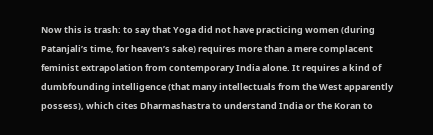Now this is trash: to say that Yoga did not have practicing women (during Patanjali’s time, for heaven’s sake) requires more than a mere complacent feminist extrapolation from contemporary India alone. It requires a kind of dumbfounding intelligence (that many intellectuals from the West apparently possess), which cites Dharmashastra to understand India or the Koran to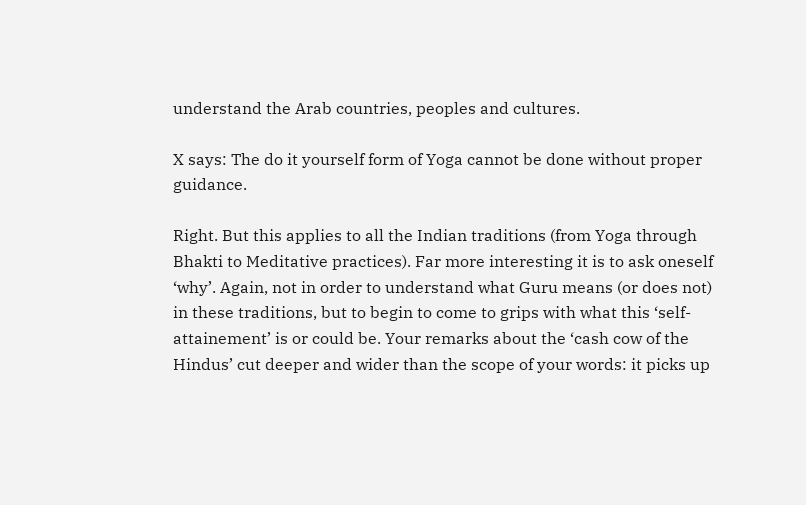understand the Arab countries, peoples and cultures.

X says: The do it yourself form of Yoga cannot be done without proper guidance.

Right. But this applies to all the Indian traditions (from Yoga through Bhakti to Meditative practices). Far more interesting it is to ask oneself ‘why’. Again, not in order to understand what Guru means (or does not) in these traditions, but to begin to come to grips with what this ‘self-attainement’ is or could be. Your remarks about the ‘cash cow of the Hindus’ cut deeper and wider than the scope of your words: it picks up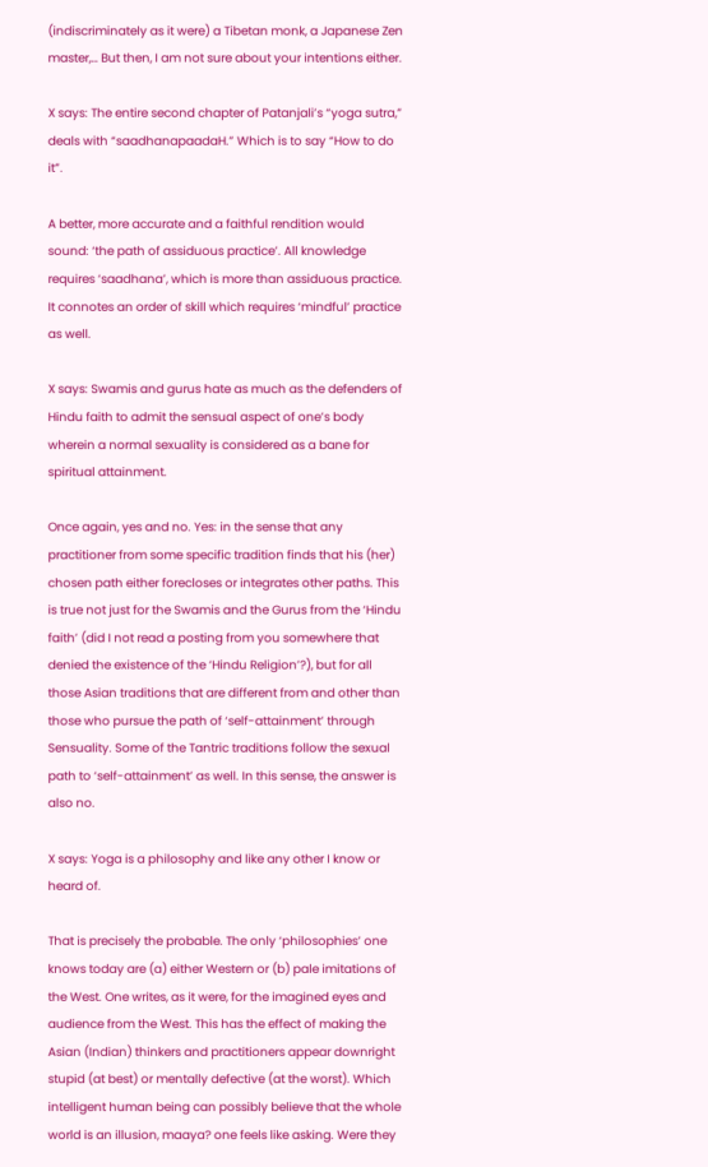(indiscriminately as it were) a Tibetan monk, a Japanese Zen master,… But then, I am not sure about your intentions either.

X says: The entire second chapter of Patanjali’s “yoga sutra,” deals with “saadhanapaadaH.” Which is to say “How to do it”.

A better, more accurate and a faithful rendition would sound: ‘the path of assiduous practice’. All knowledge requires ‘saadhana’, which is more than assiduous practice. It connotes an order of skill which requires ‘mindful’ practice as well.

X says: Swamis and gurus hate as much as the defenders of Hindu faith to admit the sensual aspect of one’s body wherein a normal sexuality is considered as a bane for spiritual attainment.

Once again, yes and no. Yes: in the sense that any practitioner from some specific tradition finds that his (her) chosen path either forecloses or integrates other paths. This is true not just for the Swamis and the Gurus from the ‘Hindu faith’ (did I not read a posting from you somewhere that denied the existence of the ‘Hindu Religion’?), but for all those Asian traditions that are different from and other than those who pursue the path of ‘self-attainment’ through Sensuality. Some of the Tantric traditions follow the sexual path to ‘self-attainment’ as well. In this sense, the answer is also no.

X says: Yoga is a philosophy and like any other I know or heard of.

That is precisely the probable. The only ‘philosophies’ one knows today are (a) either Western or (b) pale imitations of the West. One writes, as it were, for the imagined eyes and audience from the West. This has the effect of making the Asian (Indian) thinkers and practitioners appear downright stupid (at best) or mentally defective (at the worst). Which intelligent human being can possibly believe that the whole world is an illusion, maaya? one feels like asking. Were they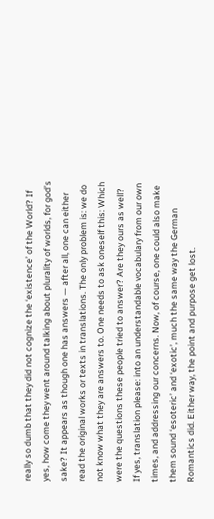really so dumb that they did not cognize the ‘existence’ of the World? If yes, how come they went around talking about plurality of worlds, for god’s sake? It appears as though one has answers — after all, one can either read the original works or texts in translations. The only problem is: we do not know what they are answers to. One needs to ask oneself this: Which were the questions these people tried to answer? Are they ours as well? If yes, translation please: into an understandable vocabulary from our own times, and addressing our concerns. Now, of course, one could also make them sound ‘esoteric’ and ‘exotic’, much the same way the German Romantics did. Either way, the point and purpose get lost.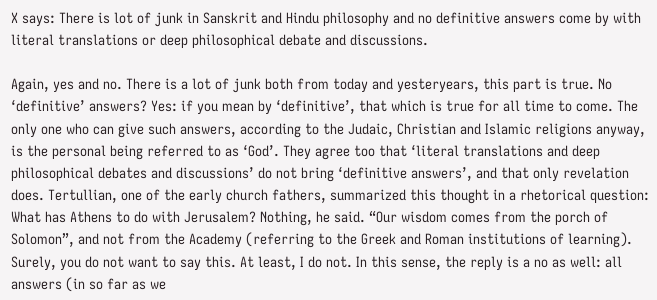X says: There is lot of junk in Sanskrit and Hindu philosophy and no definitive answers come by with literal translations or deep philosophical debate and discussions.

Again, yes and no. There is a lot of junk both from today and yesteryears, this part is true. No ‘definitive’ answers? Yes: if you mean by ‘definitive’, that which is true for all time to come. The only one who can give such answers, according to the Judaic, Christian and Islamic religions anyway, is the personal being referred to as ‘God’. They agree too that ‘literal translations and deep philosophical debates and discussions’ do not bring ‘definitive answers’, and that only revelation does. Tertullian, one of the early church fathers, summarized this thought in a rhetorical question: What has Athens to do with Jerusalem? Nothing, he said. “Our wisdom comes from the porch of Solomon”, and not from the Academy (referring to the Greek and Roman institutions of learning). Surely, you do not want to say this. At least, I do not. In this sense, the reply is a no as well: all answers (in so far as we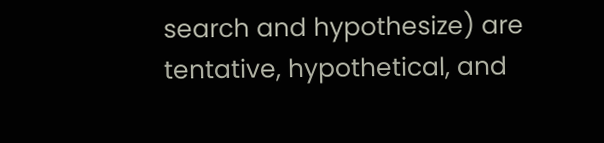search and hypothesize) are tentative, hypothetical, and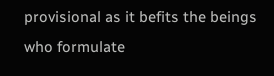provisional as it befits the beings who formulate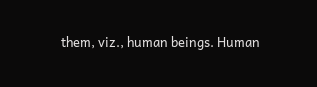them, viz., human beings. Human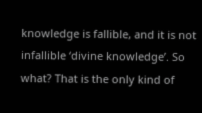knowledge is fallible, and it is not infallible ‘divine knowledge’. So what? That is the only kind of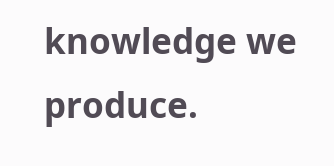knowledge we produce.